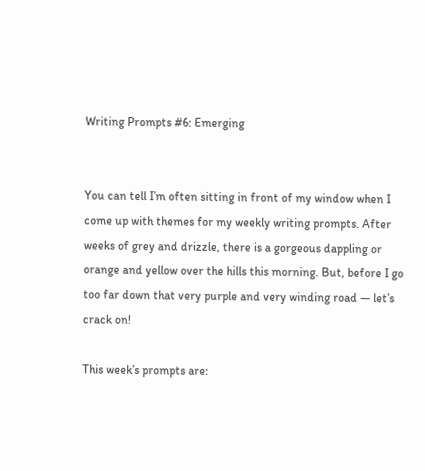Writing Prompts #6: Emerging


You can tell I’m often sitting in front of my window when I come up with themes for my weekly writing prompts. After weeks of grey and drizzle, there is a gorgeous dappling or orange and yellow over the hills this morning. But, before I go too far down that very purple and very winding road — let’s crack on!

This week’s prompts are: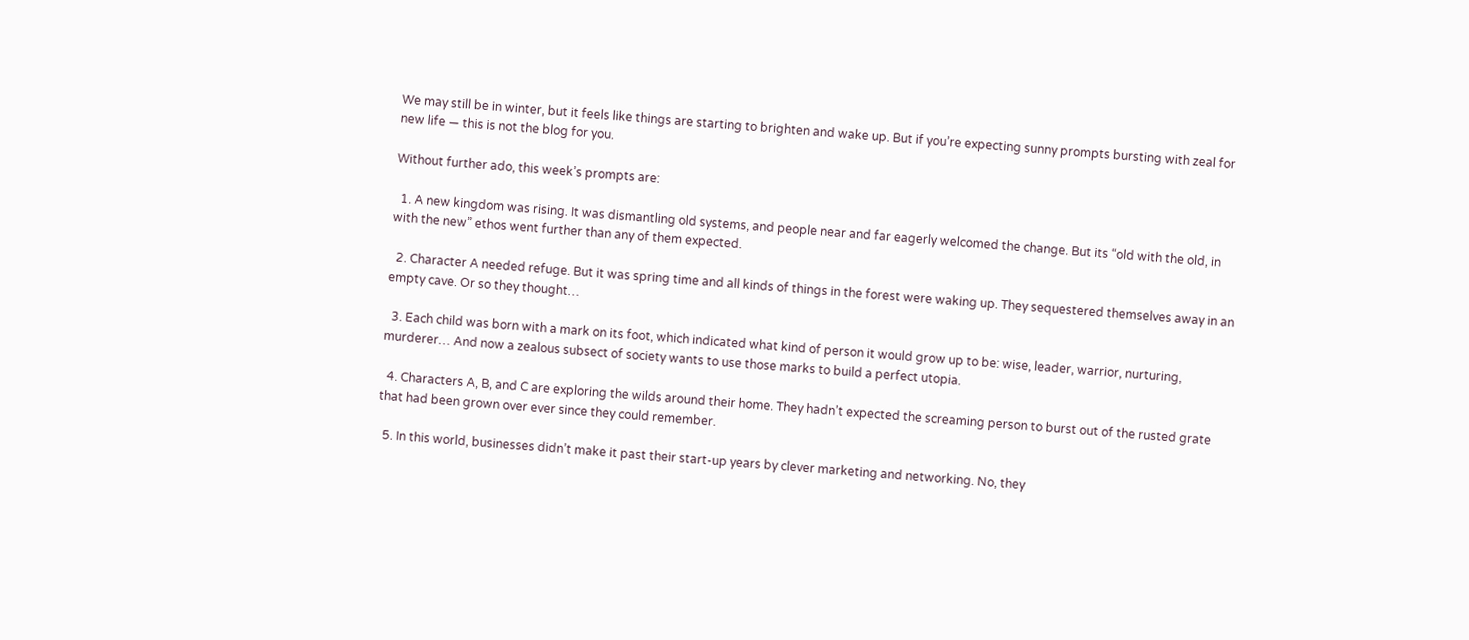We may still be in winter, but it feels like things are starting to brighten and wake up. But if you’re expecting sunny prompts bursting with zeal for new life — this is not the blog for you.

Without further ado, this week’s prompts are:

  1. A new kingdom was rising. It was dismantling old systems, and people near and far eagerly welcomed the change. But its “old with the old, in with the new” ethos went further than any of them expected.

  2. Character A needed refuge. But it was spring time and all kinds of things in the forest were waking up. They sequestered themselves away in an empty cave. Or so they thought…

  3. Each child was born with a mark on its foot, which indicated what kind of person it would grow up to be: wise, leader, warrior, nurturing, murderer… And now a zealous subsect of society wants to use those marks to build a perfect utopia.

  4. Characters A, B, and C are exploring the wilds around their home. They hadn’t expected the screaming person to burst out of the rusted grate that had been grown over ever since they could remember.

  5. In this world, businesses didn’t make it past their start-up years by clever marketing and networking. No, they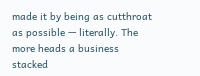made it by being as cutthroat as possible — literally. The more heads a business stacked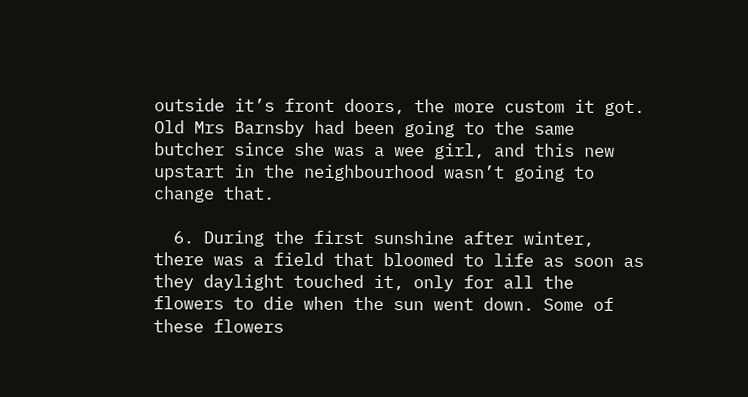outside it’s front doors, the more custom it got. Old Mrs Barnsby had been going to the same butcher since she was a wee girl, and this new upstart in the neighbourhood wasn’t going to change that.

  6. During the first sunshine after winter, there was a field that bloomed to life as soon as they daylight touched it, only for all the flowers to die when the sun went down. Some of these flowers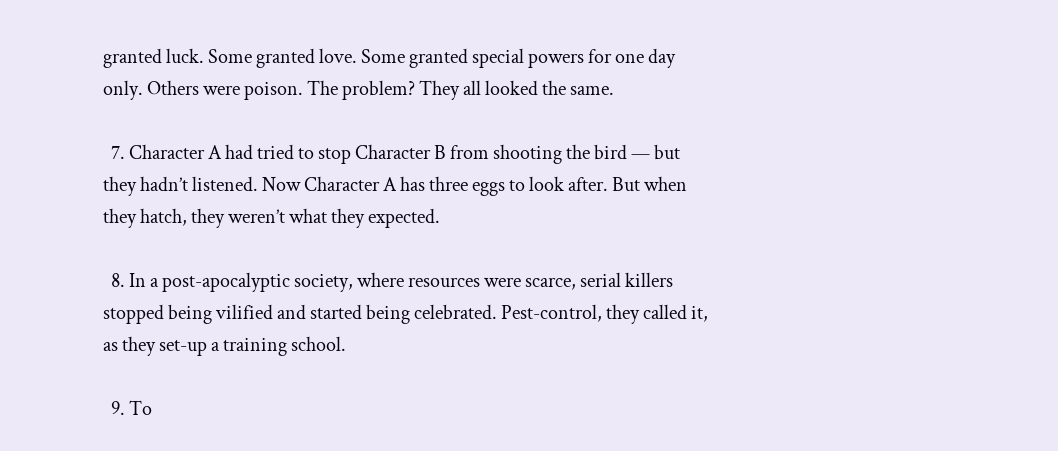granted luck. Some granted love. Some granted special powers for one day only. Others were poison. The problem? They all looked the same.

  7. Character A had tried to stop Character B from shooting the bird — but they hadn’t listened. Now Character A has three eggs to look after. But when they hatch, they weren’t what they expected.

  8. In a post-apocalyptic society, where resources were scarce, serial killers stopped being vilified and started being celebrated. Pest-control, they called it, as they set-up a training school.

  9. To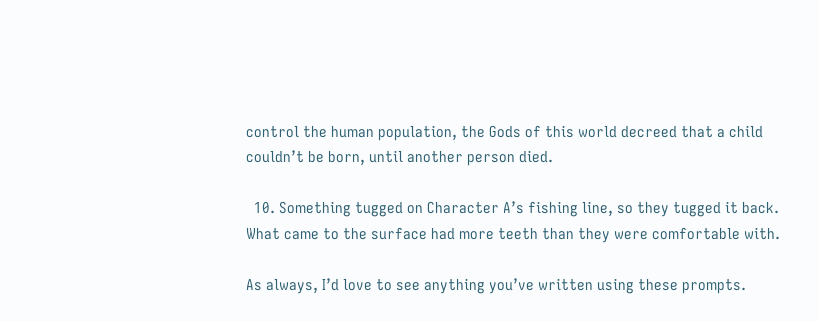control the human population, the Gods of this world decreed that a child couldn’t be born, until another person died.

  10. Something tugged on Character A’s fishing line, so they tugged it back. What came to the surface had more teeth than they were comfortable with.

As always, I’d love to see anything you’ve written using these prompts.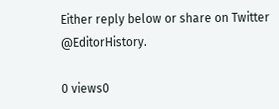Either reply below or share on Twitter @EditorHistory.

0 views0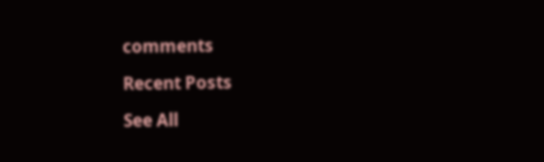comments

Recent Posts

See All